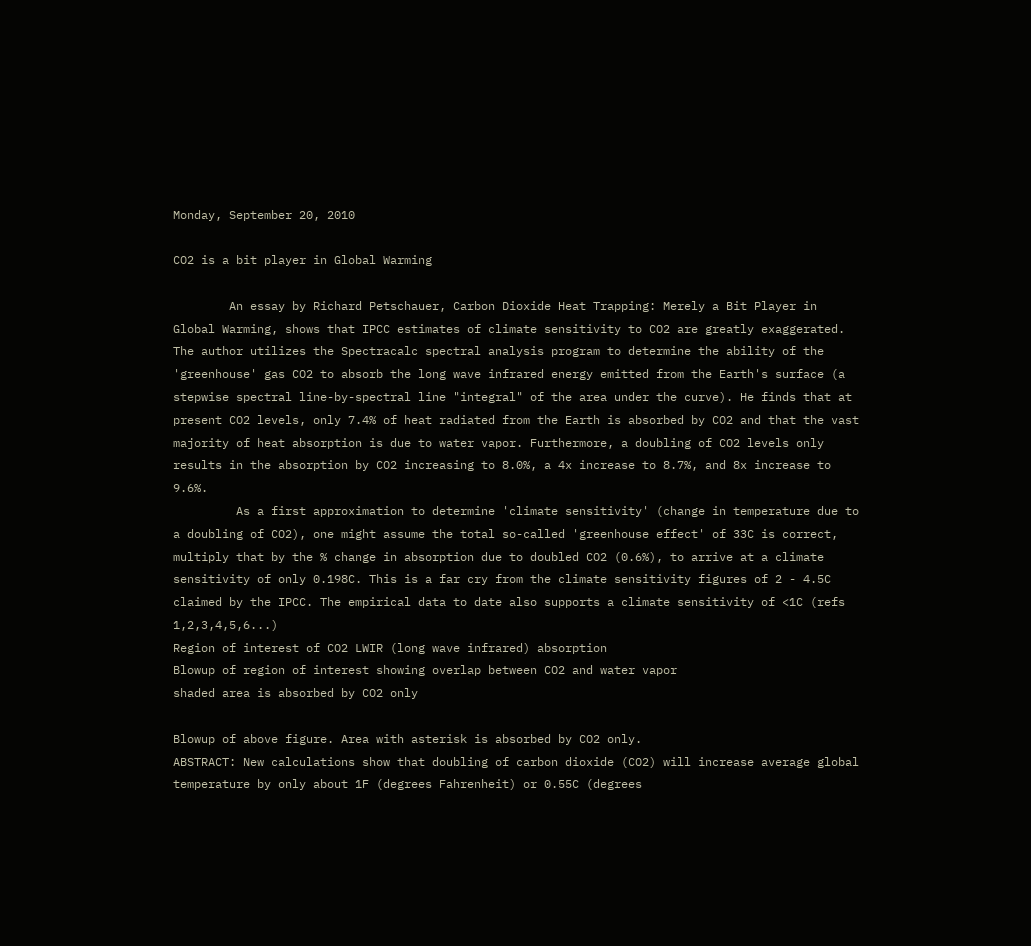Monday, September 20, 2010

CO2 is a bit player in Global Warming

        An essay by Richard Petschauer, Carbon Dioxide Heat Trapping: Merely a Bit Player in Global Warming, shows that IPCC estimates of climate sensitivity to CO2 are greatly exaggerated. The author utilizes the Spectracalc spectral analysis program to determine the ability of the 'greenhouse' gas CO2 to absorb the long wave infrared energy emitted from the Earth's surface (a stepwise spectral line-by-spectral line "integral" of the area under the curve). He finds that at present CO2 levels, only 7.4% of heat radiated from the Earth is absorbed by CO2 and that the vast majority of heat absorption is due to water vapor. Furthermore, a doubling of CO2 levels only results in the absorption by CO2 increasing to 8.0%, a 4x increase to 8.7%, and 8x increase to 9.6%.
         As a first approximation to determine 'climate sensitivity' (change in temperature due to a doubling of CO2), one might assume the total so-called 'greenhouse effect' of 33C is correct, multiply that by the % change in absorption due to doubled CO2 (0.6%), to arrive at a climate sensitivity of only 0.198C. This is a far cry from the climate sensitivity figures of 2 - 4.5C claimed by the IPCC. The empirical data to date also supports a climate sensitivity of <1C (refs 1,2,3,4,5,6...)
Region of interest of CO2 LWIR (long wave infrared) absorption
Blowup of region of interest showing overlap between CO2 and water vapor
shaded area is absorbed by CO2 only

Blowup of above figure. Area with asterisk is absorbed by CO2 only.
ABSTRACT: New calculations show that doubling of carbon dioxide (CO2) will increase average global temperature by only about 1F (degrees Fahrenheit) or 0.55C (degrees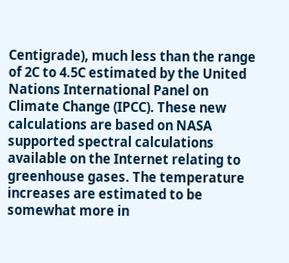Centigrade), much less than the range of 2C to 4.5C estimated by the United Nations International Panel on Climate Change (IPCC). These new calculations are based on NASA supported spectral calculations available on the Internet relating to greenhouse gases. The temperature increases are estimated to be somewhat more in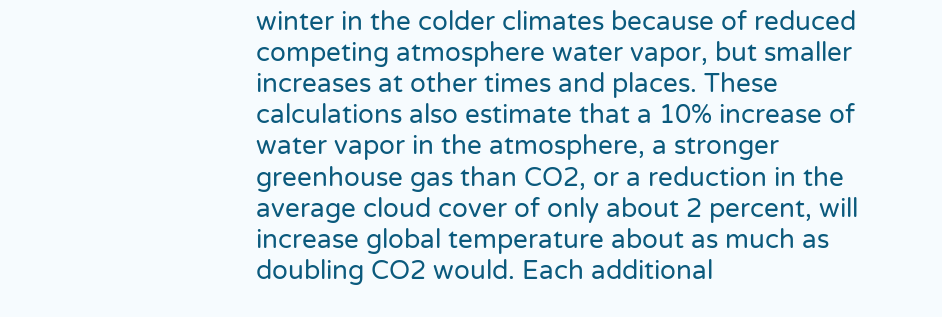winter in the colder climates because of reduced competing atmosphere water vapor, but smaller increases at other times and places. These calculations also estimate that a 10% increase of water vapor in the atmosphere, a stronger greenhouse gas than CO2, or a reduction in the average cloud cover of only about 2 percent, will increase global temperature about as much as doubling CO2 would. Each additional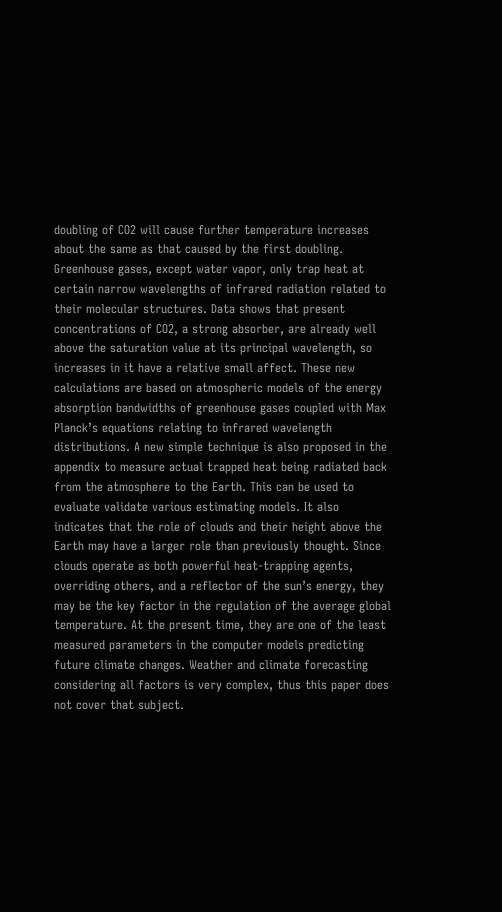doubling of CO2 will cause further temperature increases about the same as that caused by the first doubling. Greenhouse gases, except water vapor, only trap heat at certain narrow wavelengths of infrared radiation related to their molecular structures. Data shows that present concentrations of CO2, a strong absorber, are already well above the saturation value at its principal wavelength, so increases in it have a relative small affect. These new calculations are based on atmospheric models of the energy absorption bandwidths of greenhouse gases coupled with Max Planck’s equations relating to infrared wavelength distributions. A new simple technique is also proposed in the appendix to measure actual trapped heat being radiated back from the atmosphere to the Earth. This can be used to evaluate validate various estimating models. It also indicates that the role of clouds and their height above the Earth may have a larger role than previously thought. Since clouds operate as both powerful heat-trapping agents, overriding others, and a reflector of the sun’s energy, they may be the key factor in the regulation of the average global temperature. At the present time, they are one of the least measured parameters in the computer models predicting future climate changes. Weather and climate forecasting considering all factors is very complex, thus this paper does not cover that subject.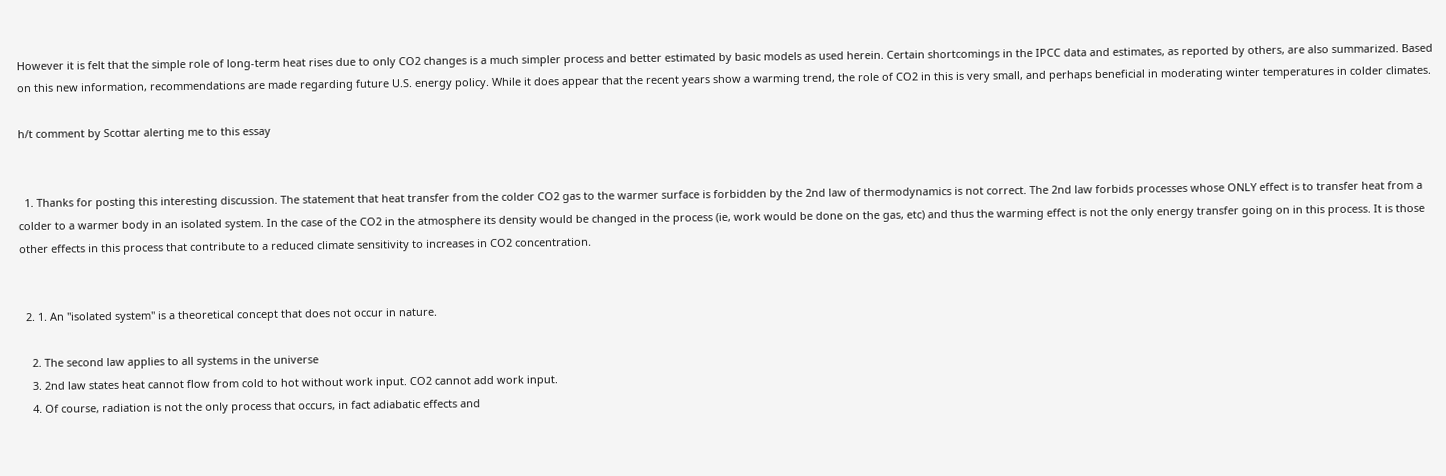However it is felt that the simple role of long-term heat rises due to only CO2 changes is a much simpler process and better estimated by basic models as used herein. Certain shortcomings in the IPCC data and estimates, as reported by others, are also summarized. Based on this new information, recommendations are made regarding future U.S. energy policy. While it does appear that the recent years show a warming trend, the role of CO2 in this is very small, and perhaps beneficial in moderating winter temperatures in colder climates.

h/t comment by Scottar alerting me to this essay


  1. Thanks for posting this interesting discussion. The statement that heat transfer from the colder CO2 gas to the warmer surface is forbidden by the 2nd law of thermodynamics is not correct. The 2nd law forbids processes whose ONLY effect is to transfer heat from a colder to a warmer body in an isolated system. In the case of the CO2 in the atmosphere its density would be changed in the process (ie, work would be done on the gas, etc) and thus the warming effect is not the only energy transfer going on in this process. It is those other effects in this process that contribute to a reduced climate sensitivity to increases in CO2 concentration.


  2. 1. An "isolated system" is a theoretical concept that does not occur in nature.

    2. The second law applies to all systems in the universe
    3. 2nd law states heat cannot flow from cold to hot without work input. CO2 cannot add work input.
    4. Of course, radiation is not the only process that occurs, in fact adiabatic effects and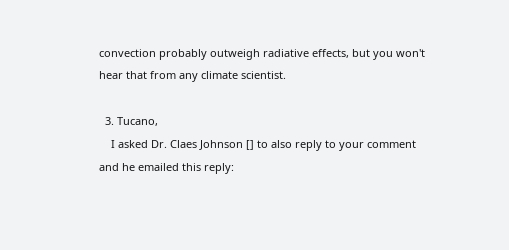convection probably outweigh radiative effects, but you won't hear that from any climate scientist.

  3. Tucano,
    I asked Dr. Claes Johnson [] to also reply to your comment and he emailed this reply: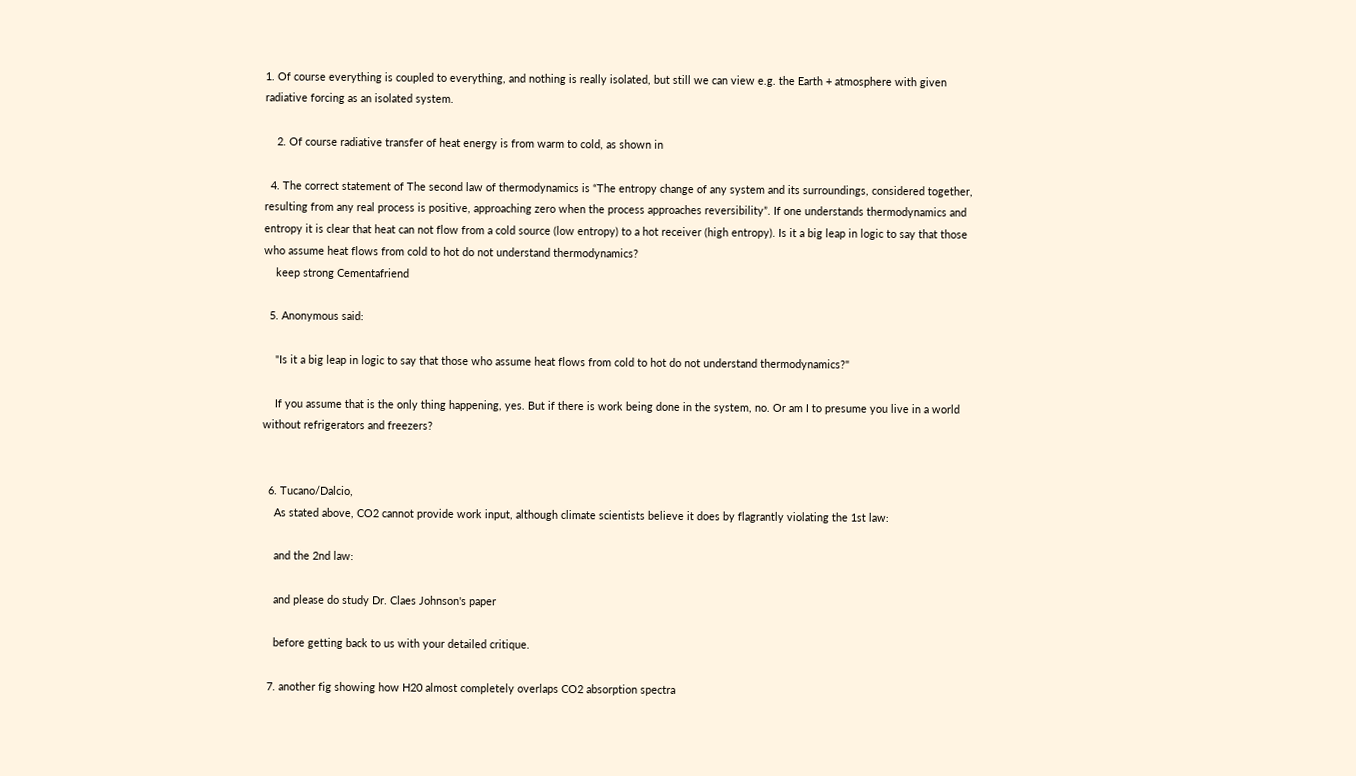1. Of course everything is coupled to everything, and nothing is really isolated, but still we can view e.g. the Earth + atmosphere with given radiative forcing as an isolated system.

    2. Of course radiative transfer of heat energy is from warm to cold, as shown in

  4. The correct statement of The second law of thermodynamics is “The entropy change of any system and its surroundings, considered together, resulting from any real process is positive, approaching zero when the process approaches reversibility”. If one understands thermodynamics and entropy it is clear that heat can not flow from a cold source (low entropy) to a hot receiver (high entropy). Is it a big leap in logic to say that those who assume heat flows from cold to hot do not understand thermodynamics?
    keep strong Cementafriend

  5. Anonymous said:

    "Is it a big leap in logic to say that those who assume heat flows from cold to hot do not understand thermodynamics?"

    If you assume that is the only thing happening, yes. But if there is work being done in the system, no. Or am I to presume you live in a world without refrigerators and freezers?


  6. Tucano/Dalcio,
    As stated above, CO2 cannot provide work input, although climate scientists believe it does by flagrantly violating the 1st law:

    and the 2nd law:

    and please do study Dr. Claes Johnson's paper

    before getting back to us with your detailed critique.

  7. another fig showing how H20 almost completely overlaps CO2 absorption spectra